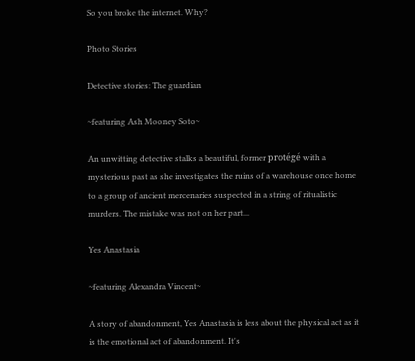So you broke the internet. Why?

Photo Stories

Detective stories: The guardian

~featuring Ash Mooney Soto~

An unwitting detective stalks a beautiful, former protégé with a mysterious past as she investigates the ruins of a warehouse once home to a group of ancient mercenaries suspected in a string of ritualistic murders. The mistake was not on her part...

Yes Anastasia

~featuring Alexandra Vincent~

A story of abandonment, Yes Anastasia is less about the physical act as it is the emotional act of abandonment. It's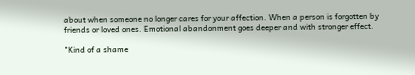about when someone no longer cares for your affection. When a person is forgotten by friends or loved ones. Emotional abandonment goes deeper and with stronger effect.

"Kind of a shame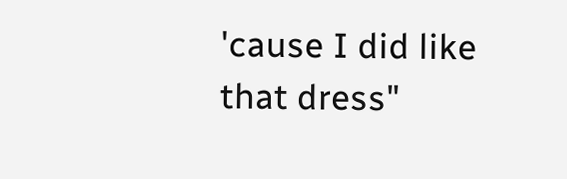'cause I did like that dress"